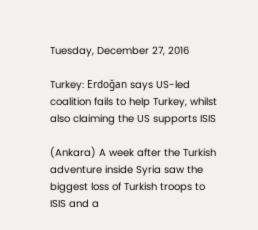Tuesday, December 27, 2016

Turkey: Erdoğan says US-led coalition fails to help Turkey, whilst also claiming the US supports ISIS

(Ankara) A week after the Turkish adventure inside Syria saw the biggest loss of Turkish troops to ISIS and a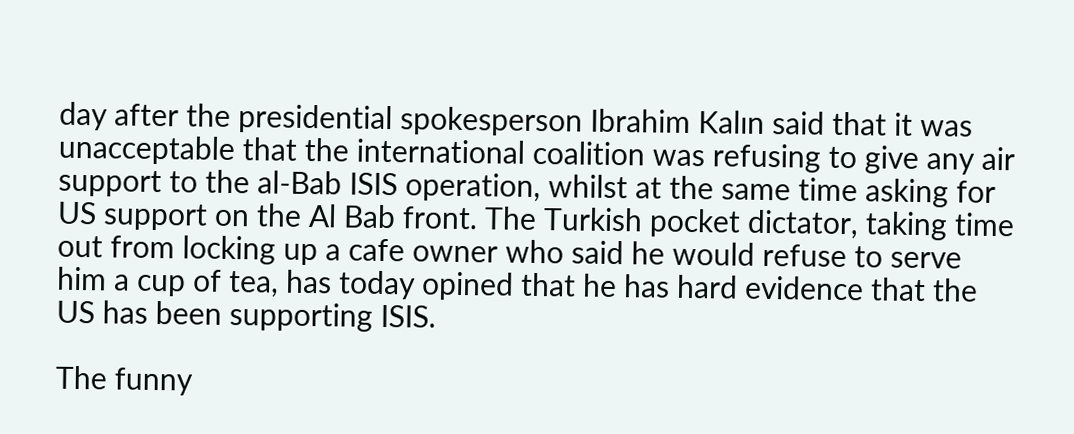day after the presidential spokesperson Ibrahim Kalın said that it was unacceptable that the international coalition was refusing to give any air support to the al-Bab ISIS operation, whilst at the same time asking for US support on the Al Bab front. The Turkish pocket dictator, taking time out from locking up a cafe owner who said he would refuse to serve him a cup of tea, has today opined that he has hard evidence that the US has been supporting ISIS.

The funny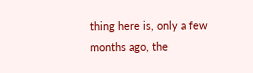thing here is, only a few months ago, the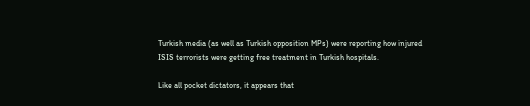Turkish media (as well as Turkish opposition MPs) were reporting how injured ISIS terrorists were getting free treatment in Turkish hospitals.

Like all pocket dictators, it appears that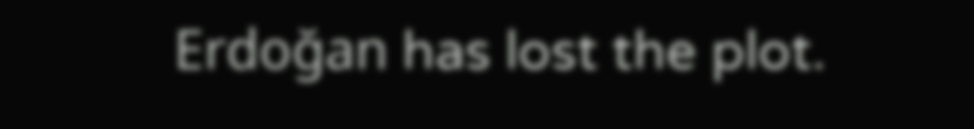Erdoğan has lost the plot.